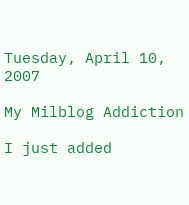Tuesday, April 10, 2007

My Milblog Addiction

I just added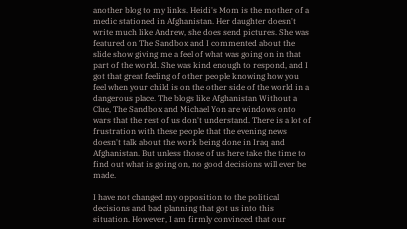another blog to my links. Heidi's Mom is the mother of a medic stationed in Afghanistan. Her daughter doesn't write much like Andrew, she does send pictures. She was featured on The Sandbox and I commented about the slide show giving me a feel of what was going on in that part of the world. She was kind enough to respond, and I got that great feeling of other people knowing how you feel when your child is on the other side of the world in a dangerous place. The blogs like Afghanistan Without a Clue, The Sandbox and Michael Yon are windows onto wars that the rest of us don't understand. There is a lot of frustration with these people that the evening news doesn't talk about the work being done in Iraq and Afghanistan. But unless those of us here take the time to find out what is going on, no good decisions will ever be made.

I have not changed my opposition to the political decisions and bad planning that got us into this situation. However, I am firmly convinced that our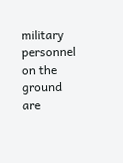military personnel on the ground are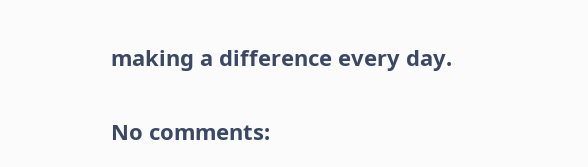making a difference every day.

No comments: